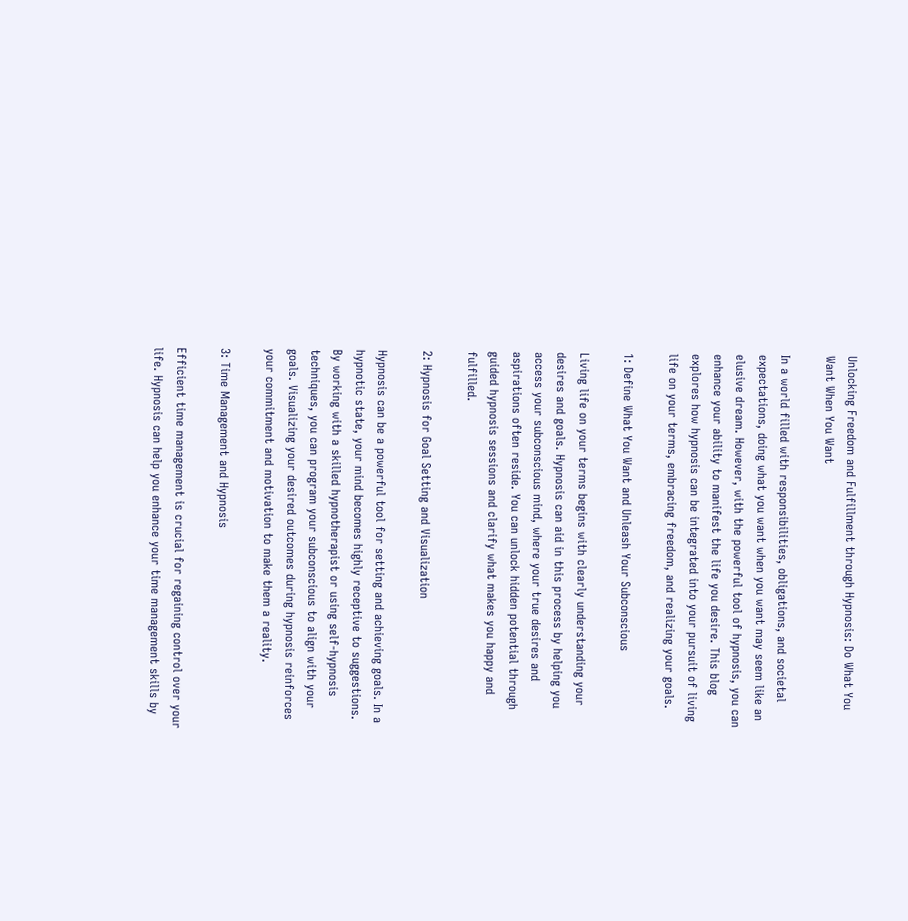Unlocking Freedom and Fulfillment through Hypnosis: Do What You Want When You Want

In a world filled with responsibilities, obligations, and societal expectations, doing what you want when you want may seem like an elusive dream. However, with the powerful tool of hypnosis, you can enhance your ability to manifest the life you desire. This blog explores how hypnosis can be integrated into your pursuit of living life on your terms, embracing freedom, and realizing your goals.

1: Define What You Want and Unleash Your Subconscious

Living life on your terms begins with clearly understanding your desires and goals. Hypnosis can aid in this process by helping you access your subconscious mind, where your true desires and aspirations often reside. You can unlock hidden potential through guided hypnosis sessions and clarify what makes you happy and fulfilled.

2: Hypnosis for Goal Setting and Visualization

Hypnosis can be a powerful tool for setting and achieving goals. In a hypnotic state, your mind becomes highly receptive to suggestions. By working with a skilled hypnotherapist or using self-hypnosis techniques, you can program your subconscious to align with your goals. Visualizing your desired outcomes during hypnosis reinforces your commitment and motivation to make them a reality.

3: Time Management and Hypnosis

Efficient time management is crucial for regaining control over your life. Hypnosis can help you enhance your time management skills by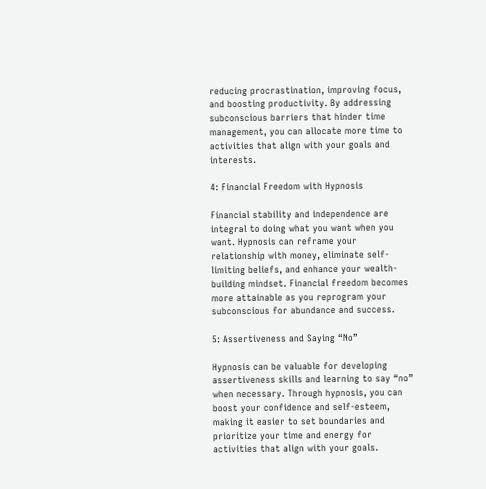reducing procrastination, improving focus, and boosting productivity. By addressing subconscious barriers that hinder time management, you can allocate more time to activities that align with your goals and interests.

4: Financial Freedom with Hypnosis

Financial stability and independence are integral to doing what you want when you want. Hypnosis can reframe your relationship with money, eliminate self-limiting beliefs, and enhance your wealth-building mindset. Financial freedom becomes more attainable as you reprogram your subconscious for abundance and success.

5: Assertiveness and Saying “No”

Hypnosis can be valuable for developing assertiveness skills and learning to say “no” when necessary. Through hypnosis, you can boost your confidence and self-esteem, making it easier to set boundaries and prioritize your time and energy for activities that align with your goals.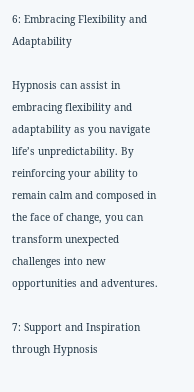6: Embracing Flexibility and Adaptability

Hypnosis can assist in embracing flexibility and adaptability as you navigate life’s unpredictability. By reinforcing your ability to remain calm and composed in the face of change, you can transform unexpected challenges into new opportunities and adventures.

7: Support and Inspiration through Hypnosis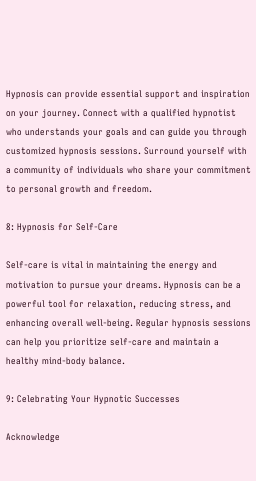Hypnosis can provide essential support and inspiration on your journey. Connect with a qualified hypnotist who understands your goals and can guide you through customized hypnosis sessions. Surround yourself with a community of individuals who share your commitment to personal growth and freedom.

8: Hypnosis for Self-Care

Self-care is vital in maintaining the energy and motivation to pursue your dreams. Hypnosis can be a powerful tool for relaxation, reducing stress, and enhancing overall well-being. Regular hypnosis sessions can help you prioritize self-care and maintain a healthy mind-body balance.

9: Celebrating Your Hypnotic Successes

Acknowledge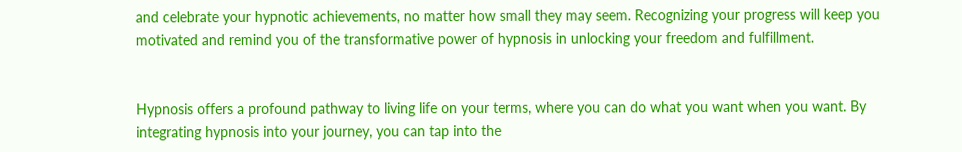and celebrate your hypnotic achievements, no matter how small they may seem. Recognizing your progress will keep you motivated and remind you of the transformative power of hypnosis in unlocking your freedom and fulfillment.


Hypnosis offers a profound pathway to living life on your terms, where you can do what you want when you want. By integrating hypnosis into your journey, you can tap into the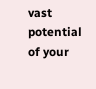vast potential of your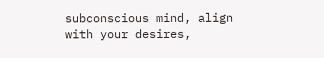subconscious mind, align with your desires,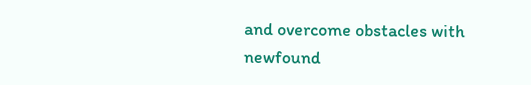and overcome obstacles with newfound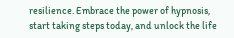resilience. Embrace the power of hypnosis, start taking steps today, and unlock the life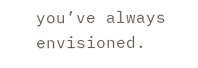you’ve always envisioned.